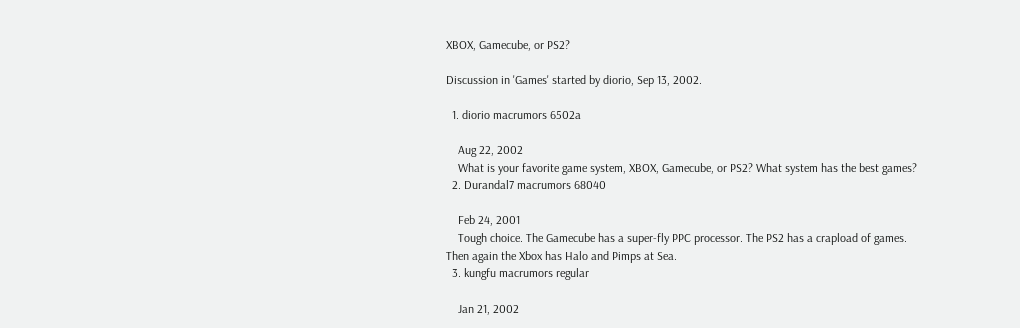XBOX, Gamecube, or PS2?

Discussion in 'Games' started by diorio, Sep 13, 2002.

  1. diorio macrumors 6502a

    Aug 22, 2002
    What is your favorite game system, XBOX, Gamecube, or PS2? What system has the best games?
  2. Durandal7 macrumors 68040

    Feb 24, 2001
    Tough choice. The Gamecube has a super-fly PPC processor. The PS2 has a crapload of games. Then again the Xbox has Halo and Pimps at Sea.
  3. kungfu macrumors regular

    Jan 21, 2002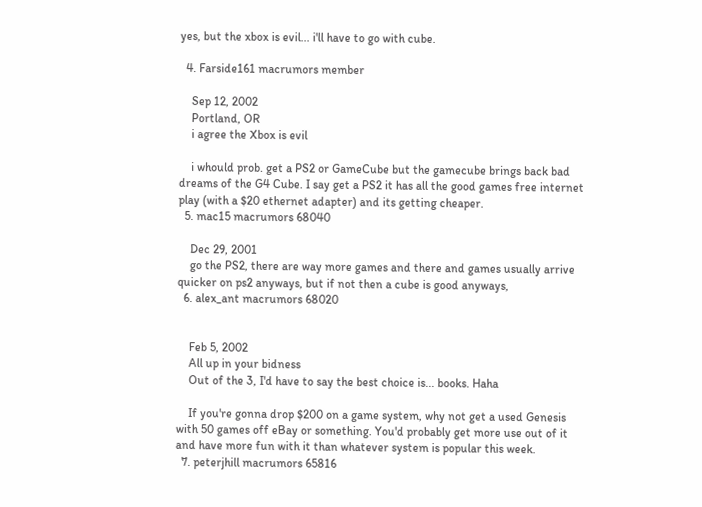yes, but the xbox is evil... i'll have to go with cube.

  4. Farside161 macrumors member

    Sep 12, 2002
    Portland, OR
    i agree the Xbox is evil

    i whould prob. get a PS2 or GameCube but the gamecube brings back bad dreams of the G4 Cube. I say get a PS2 it has all the good games free internet play (with a $20 ethernet adapter) and its getting cheaper.
  5. mac15 macrumors 68040

    Dec 29, 2001
    go the PS2, there are way more games and there and games usually arrive quicker on ps2 anyways, but if not then a cube is good anyways,
  6. alex_ant macrumors 68020


    Feb 5, 2002
    All up in your bidness
    Out of the 3, I'd have to say the best choice is... books. Haha

    If you're gonna drop $200 on a game system, why not get a used Genesis with 50 games off eBay or something. You'd probably get more use out of it and have more fun with it than whatever system is popular this week.
  7. peterjhill macrumors 65816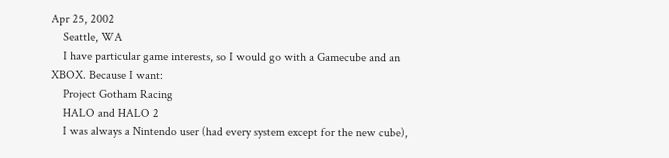Apr 25, 2002
    Seattle, WA
    I have particular game interests, so I would go with a Gamecube and an XBOX. Because I want:
    Project Gotham Racing
    HALO and HALO 2
    I was always a Nintendo user (had every system except for the new cube),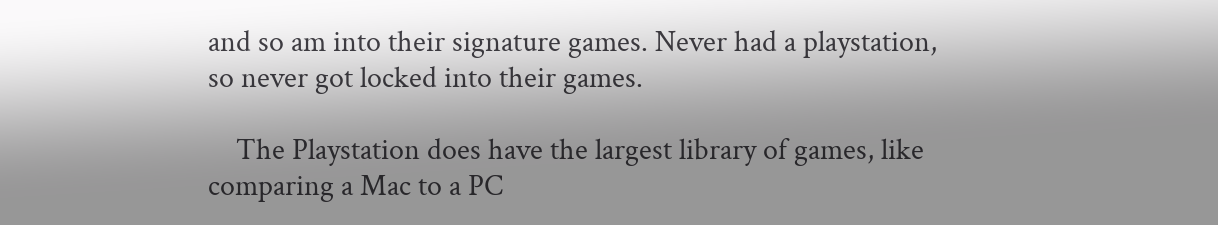and so am into their signature games. Never had a playstation, so never got locked into their games.

    The Playstation does have the largest library of games, like comparing a Mac to a PC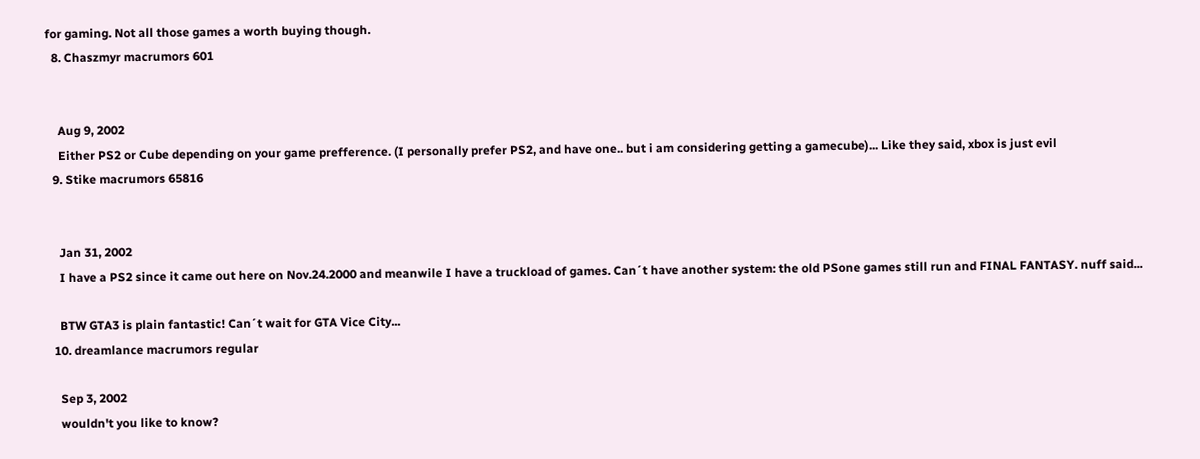for gaming. Not all those games a worth buying though.
  8. Chaszmyr macrumors 601


    Aug 9, 2002
    Either PS2 or Cube depending on your game prefference. (I personally prefer PS2, and have one.. but i am considering getting a gamecube)... Like they said, xbox is just evil
  9. Stike macrumors 65816


    Jan 31, 2002
    I have a PS2 since it came out here on Nov.24.2000 and meanwile I have a truckload of games. Can´t have another system: the old PSone games still run and FINAL FANTASY. nuff said...

    BTW GTA3 is plain fantastic! Can´t wait for GTA Vice City...
  10. dreamlance macrumors regular

    Sep 3, 2002
    wouldn't you like to know?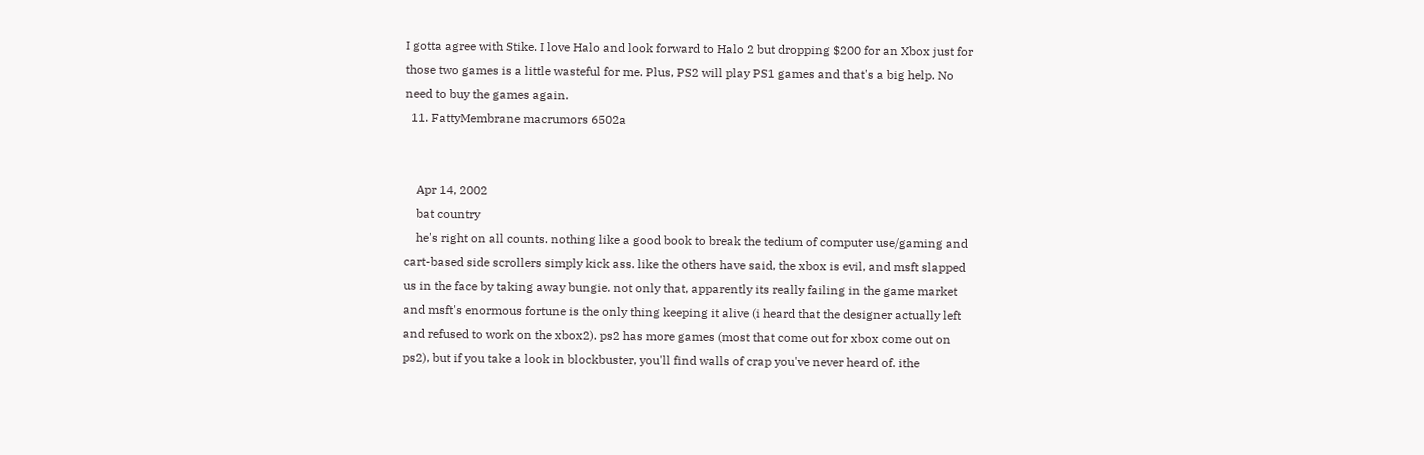I gotta agree with Stike. I love Halo and look forward to Halo 2 but dropping $200 for an Xbox just for those two games is a little wasteful for me. Plus, PS2 will play PS1 games and that's a big help. No need to buy the games again.
  11. FattyMembrane macrumors 6502a


    Apr 14, 2002
    bat country
    he's right on all counts. nothing like a good book to break the tedium of computer use/gaming and cart-based side scrollers simply kick ass. like the others have said, the xbox is evil, and msft slapped us in the face by taking away bungie. not only that, apparently its really failing in the game market and msft's enormous fortune is the only thing keeping it alive (i heard that the designer actually left and refused to work on the xbox2). ps2 has more games (most that come out for xbox come out on ps2), but if you take a look in blockbuster, you'll find walls of crap you've never heard of. ithe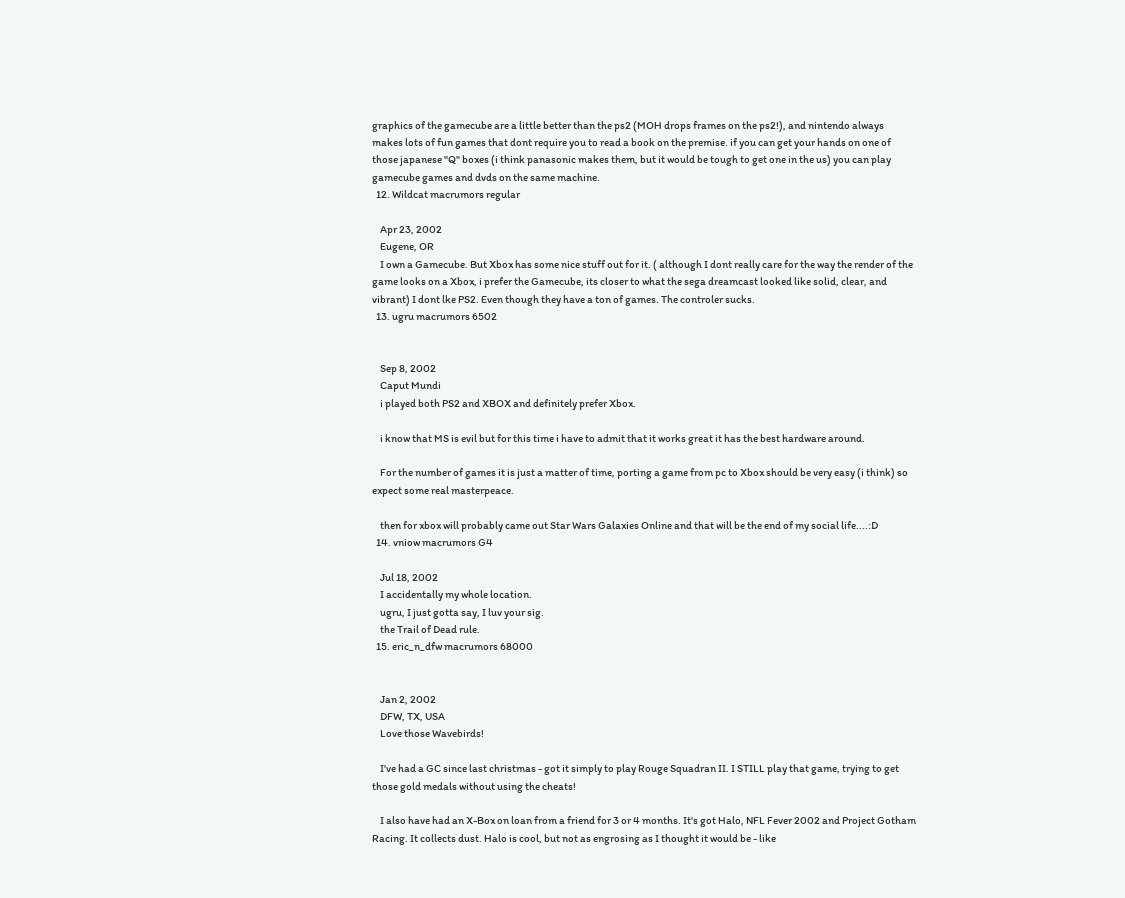graphics of the gamecube are a little better than the ps2 (MOH drops frames on the ps2!), and nintendo always makes lots of fun games that dont require you to read a book on the premise. if you can get your hands on one of those japanese "Q" boxes (i think panasonic makes them, but it would be tough to get one in the us) you can play gamecube games and dvds on the same machine.
  12. Wildcat macrumors regular

    Apr 23, 2002
    Eugene, OR
    I own a Gamecube. But Xbox has some nice stuff out for it. ( although I dont really care for the way the render of the game looks on a Xbox, i prefer the Gamecube, its closer to what the sega dreamcast looked like solid, clear, and vibrant) I dont lke PS2. Even though they have a ton of games. The controler sucks.
  13. ugru macrumors 6502


    Sep 8, 2002
    Caput Mundi
    i played both PS2 and XBOX and definitely prefer Xbox.

    i know that MS is evil but for this time i have to admit that it works great it has the best hardware around.

    For the number of games it is just a matter of time, porting a game from pc to Xbox should be very easy (i think) so expect some real masterpeace.

    then for xbox will probably came out Star Wars Galaxies Online and that will be the end of my social life....:D
  14. vniow macrumors G4

    Jul 18, 2002
    I accidentally my whole location.
    ugru, I just gotta say, I luv your sig.
    the Trail of Dead rule.
  15. eric_n_dfw macrumors 68000


    Jan 2, 2002
    DFW, TX, USA
    Love those Wavebirds!

    I've had a GC since last christmas - got it simply to play Rouge Squadran II. I STILL play that game, trying to get those gold medals without using the cheats!

    I also have had an X-Box on loan from a friend for 3 or 4 months. It's got Halo, NFL Fever 2002 and Project Gotham Racing. It collects dust. Halo is cool, but not as engrosing as I thought it would be - like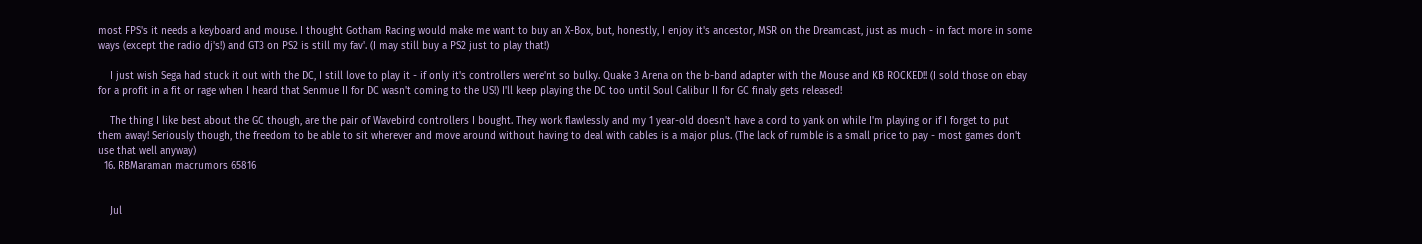most FPS's it needs a keyboard and mouse. I thought Gotham Racing would make me want to buy an X-Box, but, honestly, I enjoy it's ancestor, MSR on the Dreamcast, just as much - in fact more in some ways (except the radio dj's!) and GT3 on PS2 is still my fav'. (I may still buy a PS2 just to play that!)

    I just wish Sega had stuck it out with the DC, I still love to play it - if only it's controllers were'nt so bulky. Quake 3 Arena on the b-band adapter with the Mouse and KB ROCKED!! (I sold those on ebay for a profit in a fit or rage when I heard that Senmue II for DC wasn't coming to the US!) I'll keep playing the DC too until Soul Calibur II for GC finaly gets released!

    The thing I like best about the GC though, are the pair of Wavebird controllers I bought. They work flawlessly and my 1 year-old doesn't have a cord to yank on while I'm playing or if I forget to put them away! Seriously though, the freedom to be able to sit wherever and move around without having to deal with cables is a major plus. (The lack of rumble is a small price to pay - most games don't use that well anyway)
  16. RBMaraman macrumors 65816


    Jul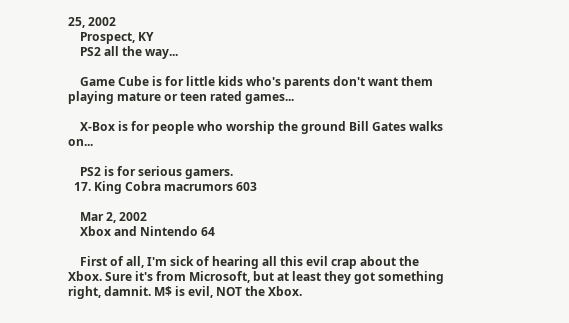25, 2002
    Prospect, KY
    PS2 all the way...

    Game Cube is for little kids who's parents don't want them playing mature or teen rated games...

    X-Box is for people who worship the ground Bill Gates walks on...

    PS2 is for serious gamers.
  17. King Cobra macrumors 603

    Mar 2, 2002
    Xbox and Nintendo 64

    First of all, I'm sick of hearing all this evil crap about the Xbox. Sure it's from Microsoft, but at least they got something right, damnit. M$ is evil, NOT the Xbox.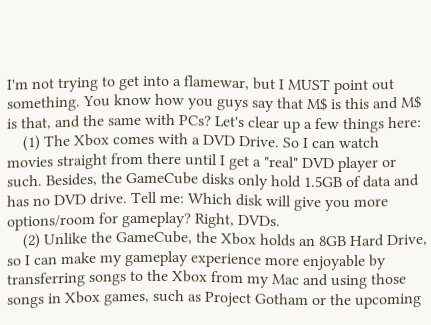I'm not trying to get into a flamewar, but I MUST point out something. You know how you guys say that M$ is this and M$ is that, and the same with PCs? Let's clear up a few things here:
    (1) The Xbox comes with a DVD Drive. So I can watch movies straight from there until I get a "real" DVD player or such. Besides, the GameCube disks only hold 1.5GB of data and has no DVD drive. Tell me: Which disk will give you more options/room for gameplay? Right, DVDs.
    (2) Unlike the GameCube, the Xbox holds an 8GB Hard Drive, so I can make my gameplay experience more enjoyable by transferring songs to the Xbox from my Mac and using those songs in Xbox games, such as Project Gotham or the upcoming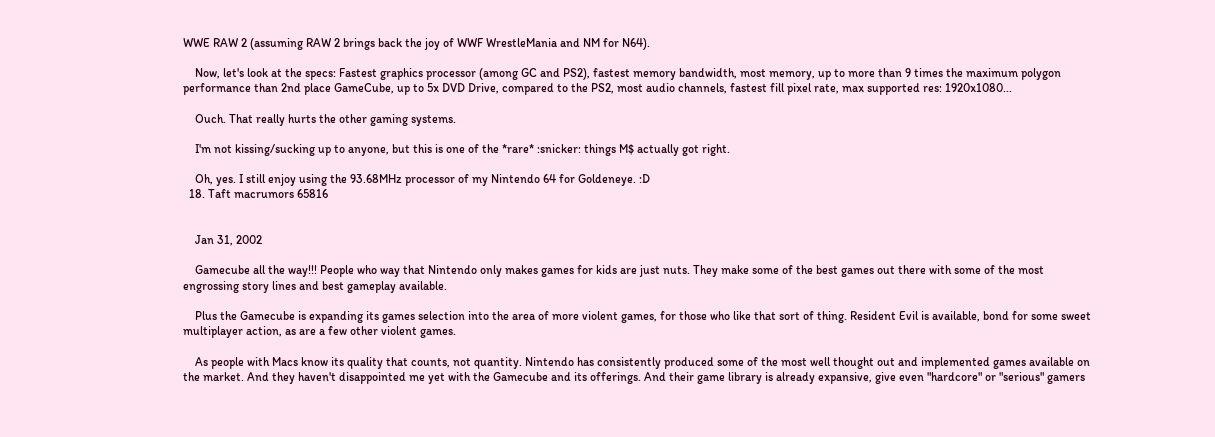WWE RAW 2 (assuming RAW 2 brings back the joy of WWF WrestleMania and NM for N64).

    Now, let's look at the specs: Fastest graphics processor (among GC and PS2), fastest memory bandwidth, most memory, up to more than 9 times the maximum polygon performance than 2nd place GameCube, up to 5x DVD Drive, compared to the PS2, most audio channels, fastest fill pixel rate, max supported res: 1920x1080...

    Ouch. That really hurts the other gaming systems.

    I'm not kissing/sucking up to anyone, but this is one of the *rare* :snicker: things M$ actually got right.

    Oh, yes. I still enjoy using the 93.68MHz processor of my Nintendo 64 for Goldeneye. :D
  18. Taft macrumors 65816


    Jan 31, 2002

    Gamecube all the way!!! People who way that Nintendo only makes games for kids are just nuts. They make some of the best games out there with some of the most engrossing story lines and best gameplay available.

    Plus the Gamecube is expanding its games selection into the area of more violent games, for those who like that sort of thing. Resident Evil is available, bond for some sweet multiplayer action, as are a few other violent games.

    As people with Macs know its quality that counts, not quantity. Nintendo has consistently produced some of the most well thought out and implemented games available on the market. And they haven't disappointed me yet with the Gamecube and its offerings. And their game library is already expansive, give even "hardcore" or "serious" gamers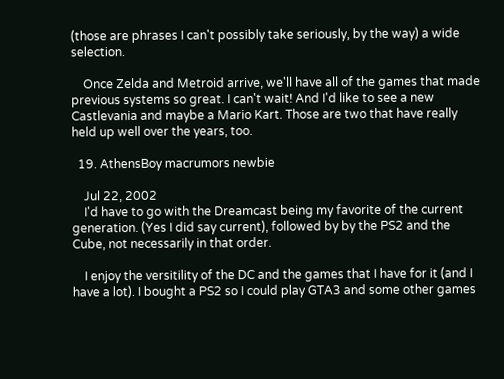(those are phrases I can't possibly take seriously, by the way) a wide selection.

    Once Zelda and Metroid arrive, we'll have all of the games that made previous systems so great. I can't wait! And I'd like to see a new Castlevania and maybe a Mario Kart. Those are two that have really held up well over the years, too.

  19. AthensBoy macrumors newbie

    Jul 22, 2002
    I'd have to go with the Dreamcast being my favorite of the current generation. (Yes I did say current), followed by by the PS2 and the Cube, not necessarily in that order.

    I enjoy the versitility of the DC and the games that I have for it (and I have a lot). I bought a PS2 so I could play GTA3 and some other games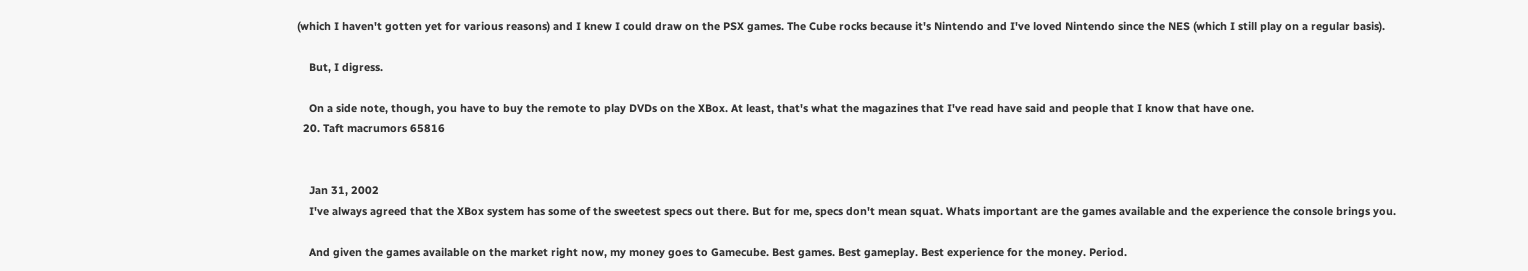(which I haven't gotten yet for various reasons) and I knew I could draw on the PSX games. The Cube rocks because it's Nintendo and I've loved Nintendo since the NES (which I still play on a regular basis).

    But, I digress.

    On a side note, though, you have to buy the remote to play DVDs on the XBox. At least, that's what the magazines that I've read have said and people that I know that have one.
  20. Taft macrumors 65816


    Jan 31, 2002
    I've always agreed that the XBox system has some of the sweetest specs out there. But for me, specs don't mean squat. Whats important are the games available and the experience the console brings you.

    And given the games available on the market right now, my money goes to Gamecube. Best games. Best gameplay. Best experience for the money. Period.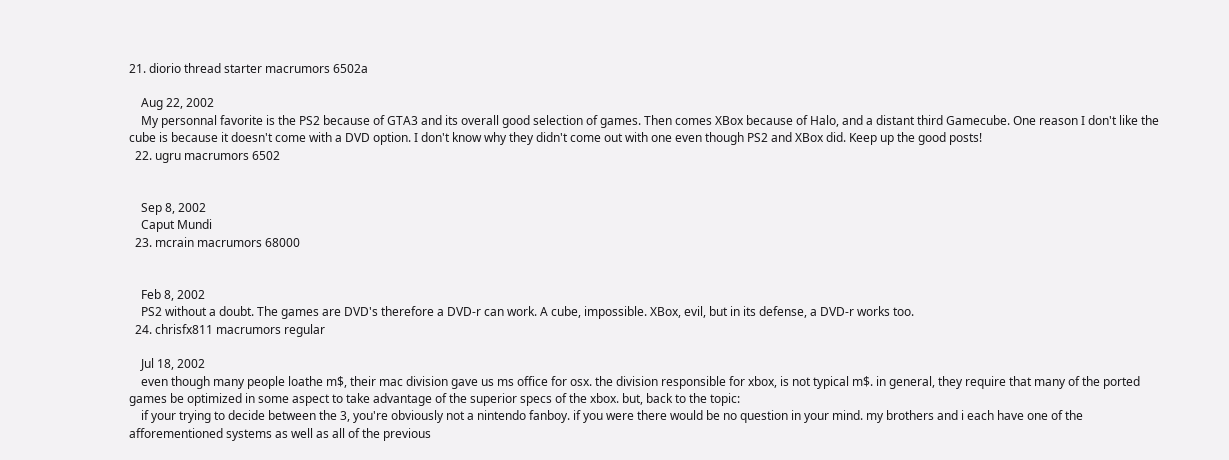21. diorio thread starter macrumors 6502a

    Aug 22, 2002
    My personnal favorite is the PS2 because of GTA3 and its overall good selection of games. Then comes XBox because of Halo, and a distant third Gamecube. One reason I don't like the cube is because it doesn't come with a DVD option. I don't know why they didn't come out with one even though PS2 and XBox did. Keep up the good posts!
  22. ugru macrumors 6502


    Sep 8, 2002
    Caput Mundi
  23. mcrain macrumors 68000


    Feb 8, 2002
    PS2 without a doubt. The games are DVD's therefore a DVD-r can work. A cube, impossible. XBox, evil, but in its defense, a DVD-r works too.
  24. chrisfx811 macrumors regular

    Jul 18, 2002
    even though many people loathe m$, their mac division gave us ms office for osx. the division responsible for xbox, is not typical m$. in general, they require that many of the ported games be optimized in some aspect to take advantage of the superior specs of the xbox. but, back to the topic:
    if your trying to decide between the 3, you're obviously not a nintendo fanboy. if you were there would be no question in your mind. my brothers and i each have one of the afforementioned systems as well as all of the previous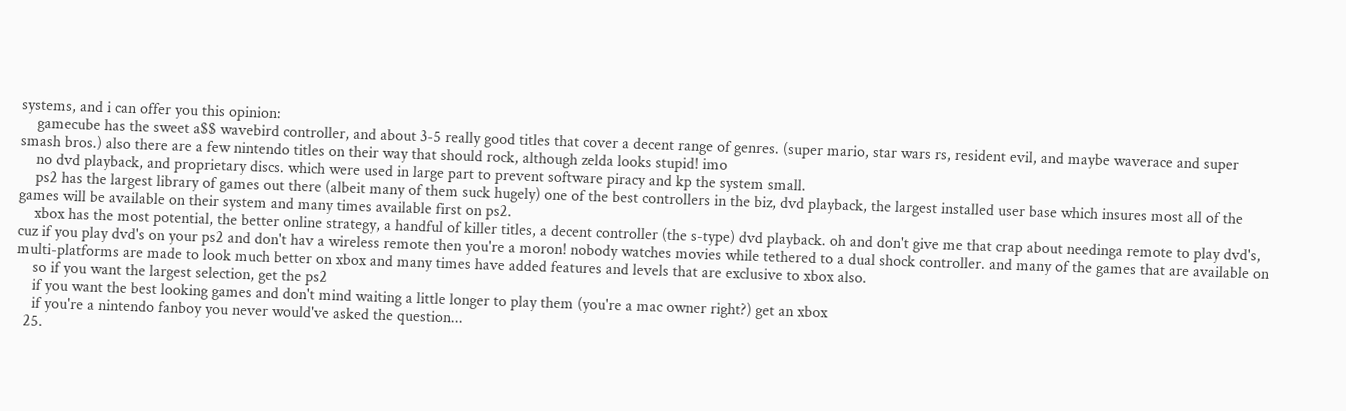systems, and i can offer you this opinion:
    gamecube has the sweet a$$ wavebird controller, and about 3-5 really good titles that cover a decent range of genres. (super mario, star wars rs, resident evil, and maybe waverace and super smash bros.) also there are a few nintendo titles on their way that should rock, although zelda looks stupid! imo
    no dvd playback, and proprietary discs. which were used in large part to prevent software piracy and kp the system small.
    ps2 has the largest library of games out there (albeit many of them suck hugely) one of the best controllers in the biz, dvd playback, the largest installed user base which insures most all of the games will be available on their system and many times available first on ps2.
    xbox has the most potential, the better online strategy, a handful of killer titles, a decent controller (the s-type) dvd playback. oh and don't give me that crap about needinga remote to play dvd's, cuz if you play dvd's on your ps2 and don't hav a wireless remote then you're a moron! nobody watches movies while tethered to a dual shock controller. and many of the games that are available on multi-platforms are made to look much better on xbox and many times have added features and levels that are exclusive to xbox also.
    so if you want the largest selection, get the ps2
    if you want the best looking games and don't mind waiting a little longer to play them (you're a mac owner right?) get an xbox
    if you're a nintendo fanboy you never would've asked the question...
  25.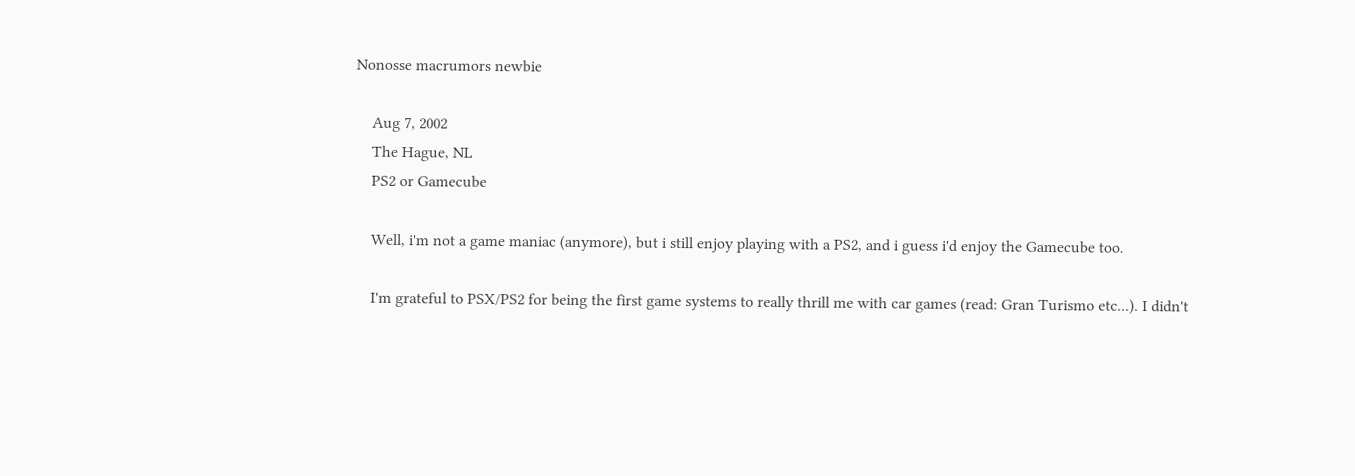Nonosse macrumors newbie

    Aug 7, 2002
    The Hague, NL
    PS2 or Gamecube

    Well, i'm not a game maniac (anymore), but i still enjoy playing with a PS2, and i guess i'd enjoy the Gamecube too.

    I'm grateful to PSX/PS2 for being the first game systems to really thrill me with car games (read: Gran Turismo etc...). I didn't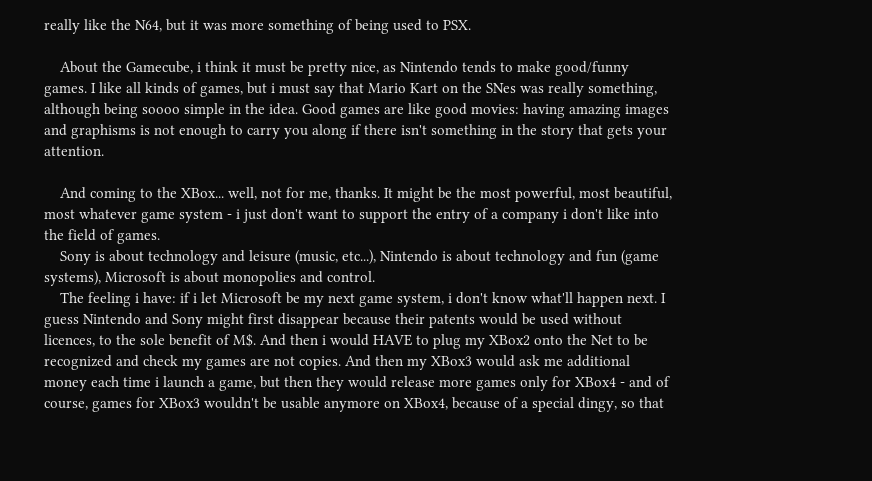really like the N64, but it was more something of being used to PSX.

    About the Gamecube, i think it must be pretty nice, as Nintendo tends to make good/funny games. I like all kinds of games, but i must say that Mario Kart on the SNes was really something, although being soooo simple in the idea. Good games are like good movies: having amazing images and graphisms is not enough to carry you along if there isn't something in the story that gets your attention.

    And coming to the XBox... well, not for me, thanks. It might be the most powerful, most beautiful, most whatever game system - i just don't want to support the entry of a company i don't like into the field of games.
    Sony is about technology and leisure (music, etc...), Nintendo is about technology and fun (game systems), Microsoft is about monopolies and control.
    The feeling i have: if i let Microsoft be my next game system, i don't know what'll happen next. I guess Nintendo and Sony might first disappear because their patents would be used without licences, to the sole benefit of M$. And then i would HAVE to plug my XBox2 onto the Net to be recognized and check my games are not copies. And then my XBox3 would ask me additional money each time i launch a game, but then they would release more games only for XBox4 - and of course, games for XBox3 wouldn't be usable anymore on XBox4, because of a special dingy, so that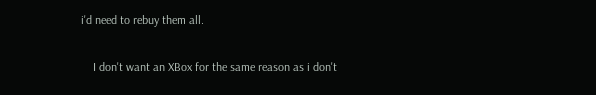i'd need to rebuy them all.

    I don't want an XBox for the same reason as i don't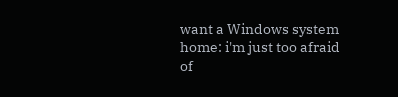want a Windows system home: i'm just too afraid of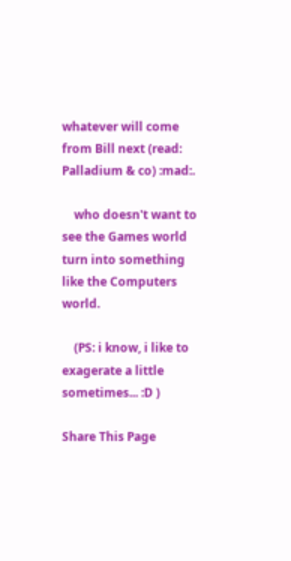whatever will come from Bill next (read: Palladium & co) :mad:.

    who doesn't want to see the Games world turn into something like the Computers world.

    (PS: i know, i like to exagerate a little sometimes... :D )

Share This Page